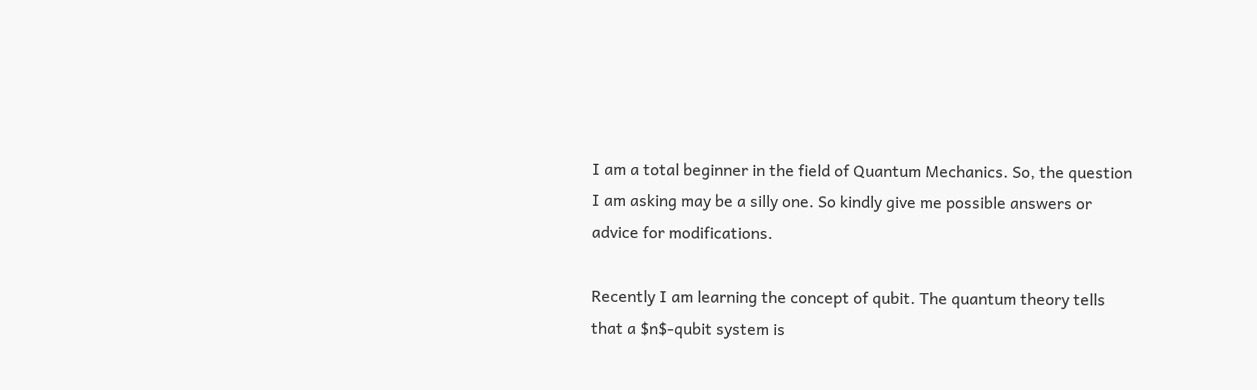I am a total beginner in the field of Quantum Mechanics. So, the question I am asking may be a silly one. So kindly give me possible answers or advice for modifications.

Recently I am learning the concept of qubit. The quantum theory tells that a $n$-qubit system is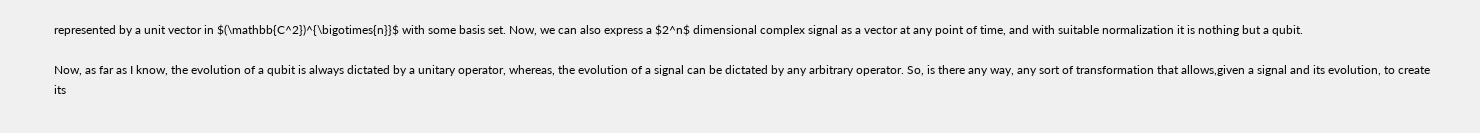represented by a unit vector in $(\mathbb{C^2})^{\bigotimes{n}}$ with some basis set. Now, we can also express a $2^n$ dimensional complex signal as a vector at any point of time, and with suitable normalization it is nothing but a qubit.

Now, as far as I know, the evolution of a qubit is always dictated by a unitary operator, whereas, the evolution of a signal can be dictated by any arbitrary operator. So, is there any way, any sort of transformation that allows,given a signal and its evolution, to create its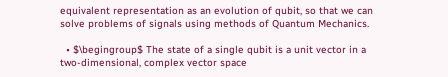equivalent representation as an evolution of qubit, so that we can solve problems of signals using methods of Quantum Mechanics.

  • $\begingroup$ The state of a single qubit is a unit vector in a two-dimensional, complex vector space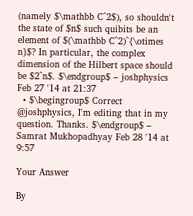(namely $\mathbb C^2$), so shouldn't the state of $n$ such quibits be an element of $(\mathbb C^2)^{\otimes n}$? In particular, the complex dimension of the Hilbert space should be $2^n$. $\endgroup$ – joshphysics Feb 27 '14 at 21:37
  • $\begingroup$ Correct @joshphysics, I'm editing that in my question. Thanks. $\endgroup$ – Samrat Mukhopadhyay Feb 28 '14 at 9:57

Your Answer

By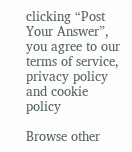clicking “Post Your Answer”, you agree to our terms of service, privacy policy and cookie policy

Browse other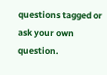questions tagged or ask your own question.